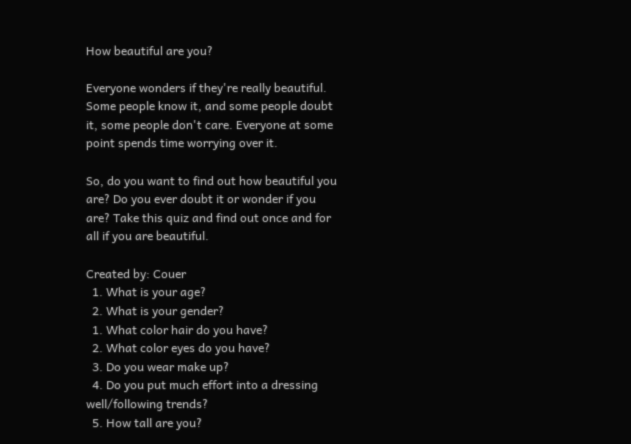How beautiful are you?

Everyone wonders if they're really beautiful. Some people know it, and some people doubt it, some people don't care. Everyone at some point spends time worrying over it.

So, do you want to find out how beautiful you are? Do you ever doubt it or wonder if you are? Take this quiz and find out once and for all if you are beautiful.

Created by: Couer
  1. What is your age?
  2. What is your gender?
  1. What color hair do you have?
  2. What color eyes do you have?
  3. Do you wear make up?
  4. Do you put much effort into a dressing well/following trends?
  5. How tall are you?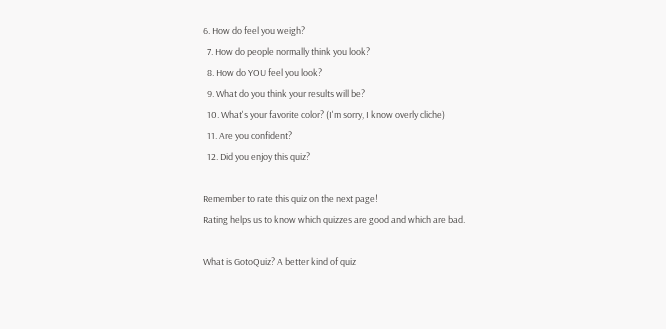6. How do feel you weigh?
  7. How do people normally think you look?
  8. How do YOU feel you look?
  9. What do you think your results will be?
  10. What's your favorite color? (I'm sorry, I know overly cliche)
  11. Are you confident?
  12. Did you enjoy this quiz?

Remember to rate this quiz on the next page!
Rating helps us to know which quizzes are good and which are bad.

What is GotoQuiz? A better kind of quiz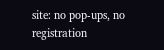site: no pop-ups, no registration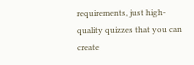requirements, just high-quality quizzes that you can create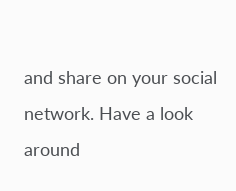and share on your social network. Have a look around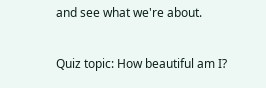and see what we're about.

Quiz topic: How beautiful am I?